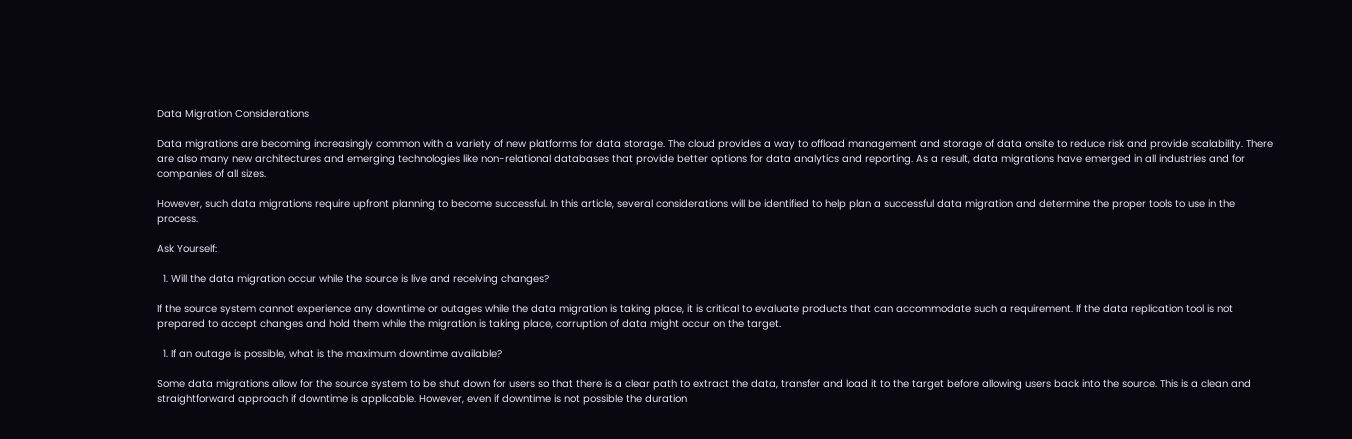Data Migration Considerations

Data migrations are becoming increasingly common with a variety of new platforms for data storage. The cloud provides a way to offload management and storage of data onsite to reduce risk and provide scalability. There are also many new architectures and emerging technologies like non-relational databases that provide better options for data analytics and reporting. As a result, data migrations have emerged in all industries and for companies of all sizes.

However, such data migrations require upfront planning to become successful. In this article, several considerations will be identified to help plan a successful data migration and determine the proper tools to use in the process.

Ask Yourself:

  1. Will the data migration occur while the source is live and receiving changes?

If the source system cannot experience any downtime or outages while the data migration is taking place, it is critical to evaluate products that can accommodate such a requirement. If the data replication tool is not prepared to accept changes and hold them while the migration is taking place, corruption of data might occur on the target.

  1. If an outage is possible, what is the maximum downtime available?

Some data migrations allow for the source system to be shut down for users so that there is a clear path to extract the data, transfer and load it to the target before allowing users back into the source. This is a clean and straightforward approach if downtime is applicable. However, even if downtime is not possible the duration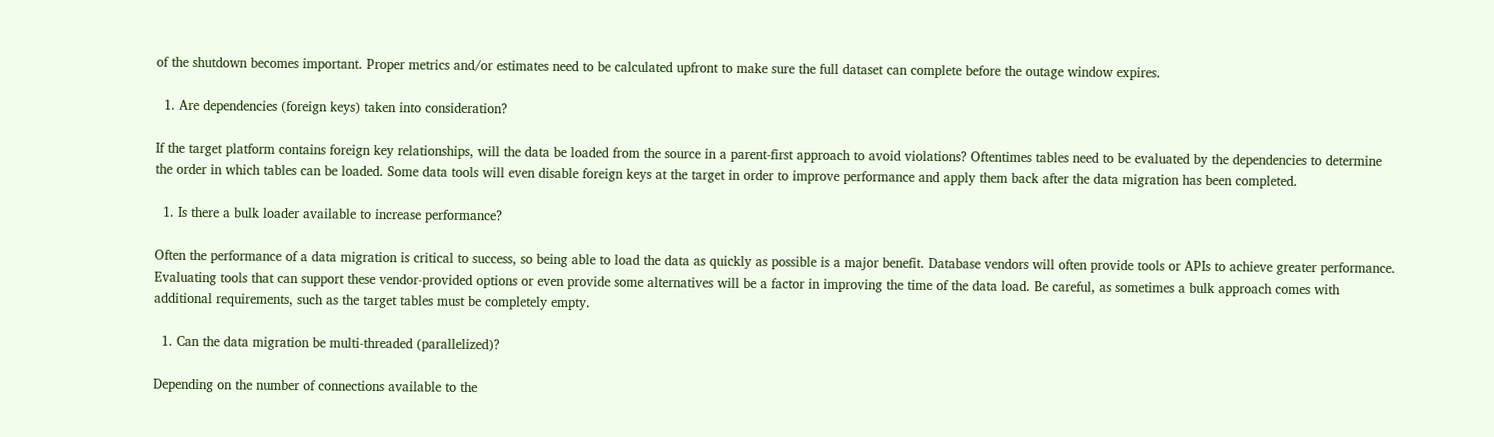of the shutdown becomes important. Proper metrics and/or estimates need to be calculated upfront to make sure the full dataset can complete before the outage window expires.

  1. Are dependencies (foreign keys) taken into consideration?

If the target platform contains foreign key relationships, will the data be loaded from the source in a parent-first approach to avoid violations? Oftentimes tables need to be evaluated by the dependencies to determine the order in which tables can be loaded. Some data tools will even disable foreign keys at the target in order to improve performance and apply them back after the data migration has been completed.

  1. Is there a bulk loader available to increase performance?

Often the performance of a data migration is critical to success, so being able to load the data as quickly as possible is a major benefit. Database vendors will often provide tools or APIs to achieve greater performance. Evaluating tools that can support these vendor-provided options or even provide some alternatives will be a factor in improving the time of the data load. Be careful, as sometimes a bulk approach comes with additional requirements, such as the target tables must be completely empty.

  1. Can the data migration be multi-threaded (parallelized)?

Depending on the number of connections available to the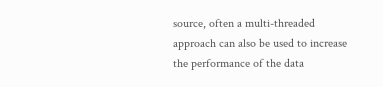source, often a multi-threaded approach can also be used to increase the performance of the data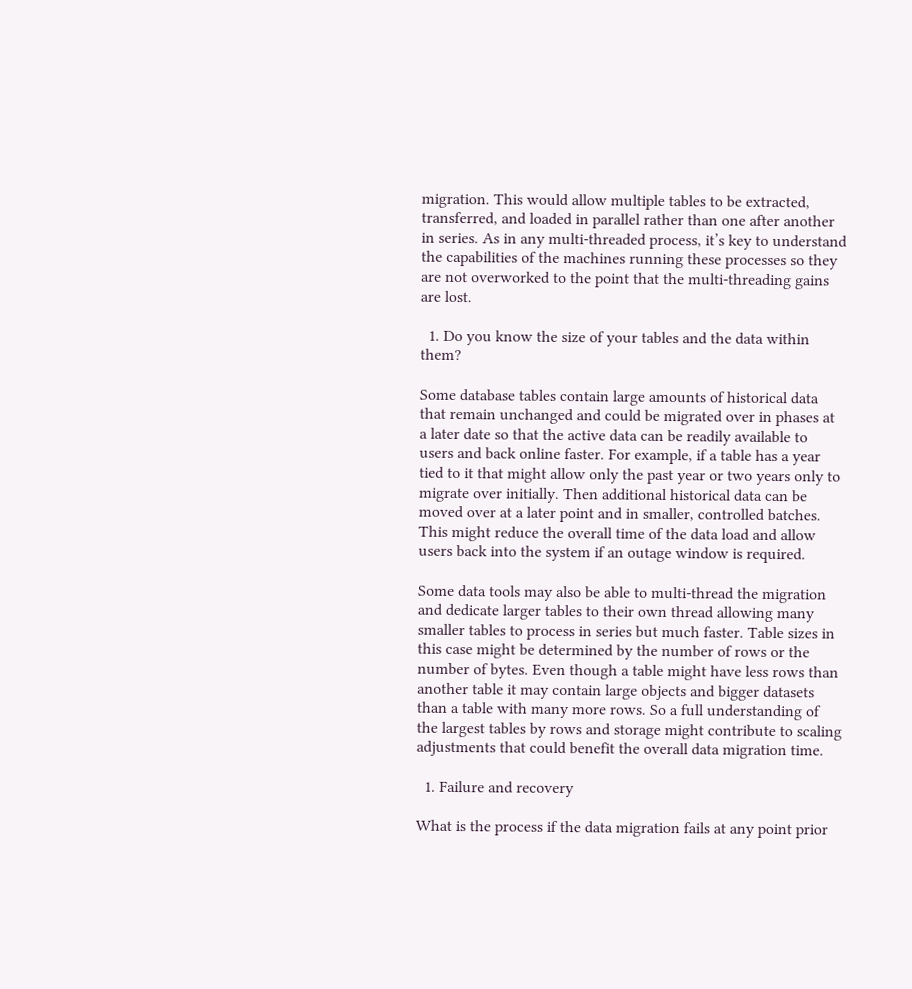migration. This would allow multiple tables to be extracted, transferred, and loaded in parallel rather than one after another in series. As in any multi-threaded process, it’s key to understand the capabilities of the machines running these processes so they are not overworked to the point that the multi-threading gains are lost.

  1. Do you know the size of your tables and the data within them?

Some database tables contain large amounts of historical data that remain unchanged and could be migrated over in phases at a later date so that the active data can be readily available to users and back online faster. For example, if a table has a year tied to it that might allow only the past year or two years only to migrate over initially. Then additional historical data can be moved over at a later point and in smaller, controlled batches. This might reduce the overall time of the data load and allow users back into the system if an outage window is required.

Some data tools may also be able to multi-thread the migration and dedicate larger tables to their own thread allowing many smaller tables to process in series but much faster. Table sizes in this case might be determined by the number of rows or the number of bytes. Even though a table might have less rows than another table it may contain large objects and bigger datasets than a table with many more rows. So a full understanding of the largest tables by rows and storage might contribute to scaling adjustments that could benefit the overall data migration time.

  1. Failure and recovery

What is the process if the data migration fails at any point prior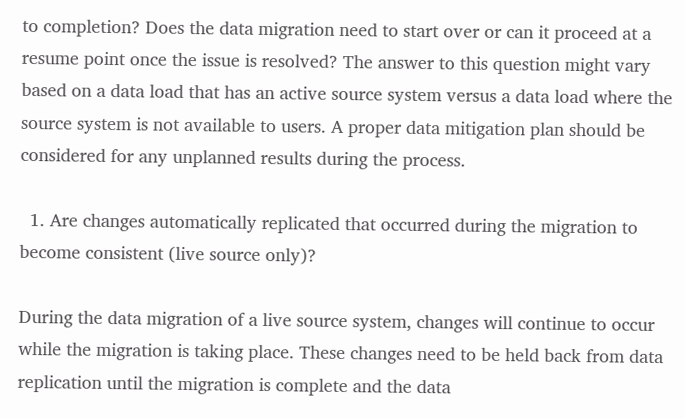to completion? Does the data migration need to start over or can it proceed at a resume point once the issue is resolved? The answer to this question might vary based on a data load that has an active source system versus a data load where the source system is not available to users. A proper data mitigation plan should be considered for any unplanned results during the process.

  1. Are changes automatically replicated that occurred during the migration to become consistent (live source only)?

During the data migration of a live source system, changes will continue to occur while the migration is taking place. These changes need to be held back from data replication until the migration is complete and the data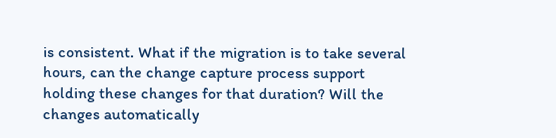is consistent. What if the migration is to take several hours, can the change capture process support holding these changes for that duration? Will the changes automatically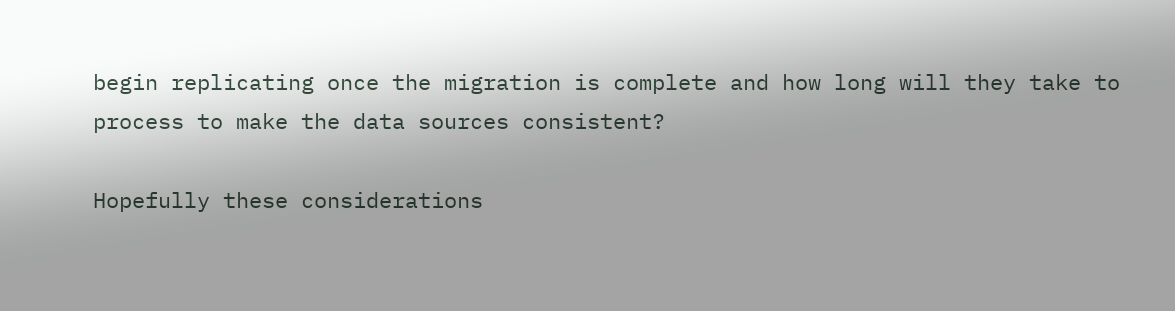begin replicating once the migration is complete and how long will they take to process to make the data sources consistent?

Hopefully these considerations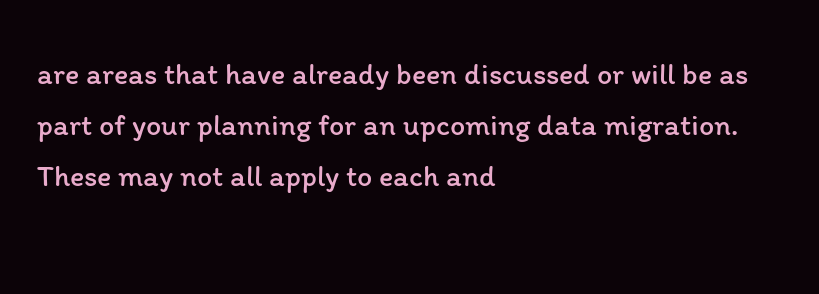are areas that have already been discussed or will be as part of your planning for an upcoming data migration. These may not all apply to each and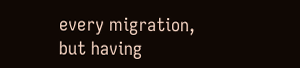every migration, but having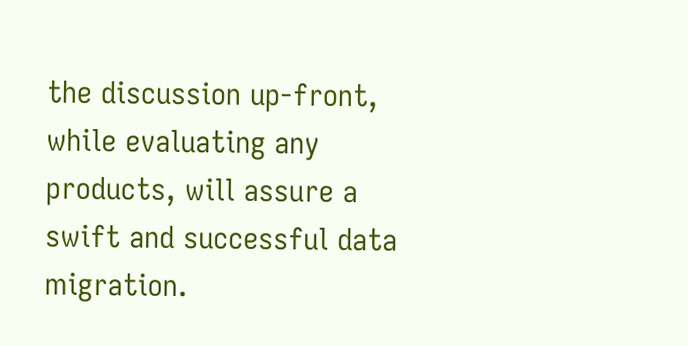the discussion up-front, while evaluating any products, will assure a swift and successful data migration.